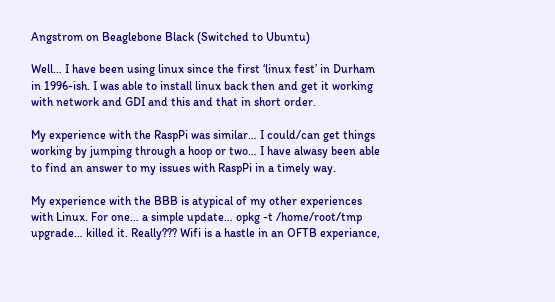Angstrom on Beaglebone Black (Switched to Ubuntu)

Well… I have been using linux since the first ‘linux fest’ in Durham in 1996-ish. I was able to install linux back then and get it working with network and GDI and this and that in short order.

My experience with the RaspPi was similar… I could/can get things working by jumping through a hoop or two… I have alwasy been able to find an answer to my issues with RaspPi in a timely way.

My experience with the BBB is atypical of my other experiences with Linux. For one… a simple update… opkg -t /home/root/tmp upgrade… killed it. Really??? Wifi is a hastle in an OFTB experiance,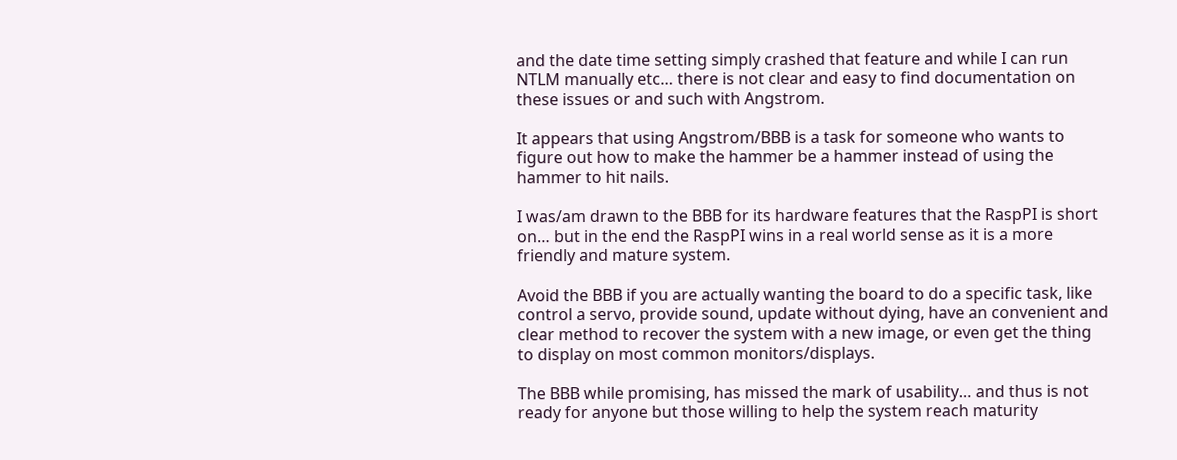and the date time setting simply crashed that feature and while I can run NTLM manually etc… there is not clear and easy to find documentation on these issues or and such with Angstrom.

It appears that using Angstrom/BBB is a task for someone who wants to figure out how to make the hammer be a hammer instead of using the hammer to hit nails.

I was/am drawn to the BBB for its hardware features that the RaspPI is short on… but in the end the RaspPI wins in a real world sense as it is a more friendly and mature system.

Avoid the BBB if you are actually wanting the board to do a specific task, like control a servo, provide sound, update without dying, have an convenient and clear method to recover the system with a new image, or even get the thing to display on most common monitors/displays.

The BBB while promising, has missed the mark of usability… and thus is not ready for anyone but those willing to help the system reach maturity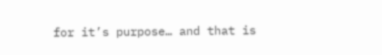for it’s purpose… and that is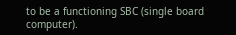to be a functioning SBC (single board computer).